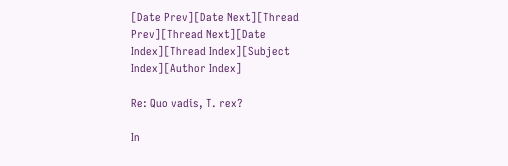[Date Prev][Date Next][Thread Prev][Thread Next][Date Index][Thread Index][Subject Index][Author Index]

Re: Quo vadis, T. rex?

In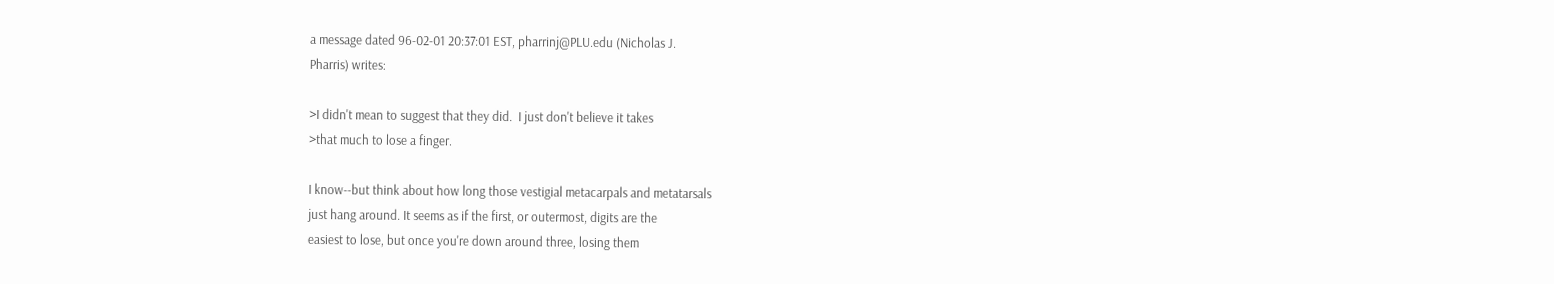a message dated 96-02-01 20:37:01 EST, pharrinj@PLU.edu (Nicholas J.
Pharris) writes:

>I didn't mean to suggest that they did.  I just don't believe it takes
>that much to lose a finger.

I know--but think about how long those vestigial metacarpals and metatarsals
just hang around. It seems as if the first, or outermost, digits are the
easiest to lose, but once you're down around three, losing them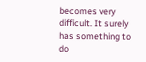becomes very
difficult. It surely has something to do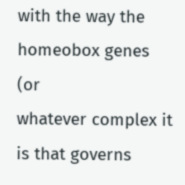with the way the homeobox genes (or
whatever complex it is that governs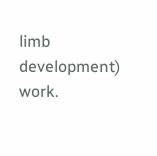limb development) work.